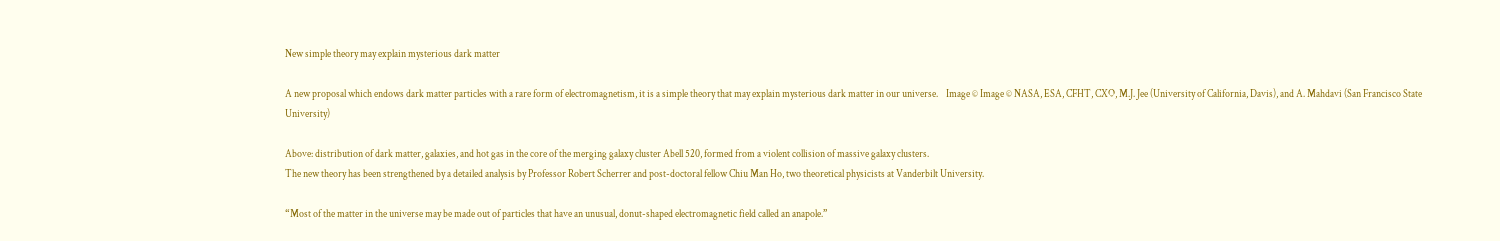New simple theory may explain mysterious dark matter

A new proposal which endows dark matter particles with a rare form of electromagnetism, it is a simple theory that may explain mysterious dark matter in our universe.    Image © Image © NASA, ESA, CFHT, CXO, M.J. Jee (University of California, Davis), and A. Mahdavi (San Francisco State University)

Above: distribution of dark matter, galaxies, and hot gas in the core of the merging galaxy cluster Abell 520, formed from a violent collision of massive galaxy clusters.
The new theory has been strengthened by a detailed analysis by Professor Robert Scherrer and post-doctoral fellow Chiu Man Ho, two theoretical physicists at Vanderbilt University.

“Most of the matter in the universe may be made out of particles that have an unusual, donut-shaped electromagnetic field called an anapole.”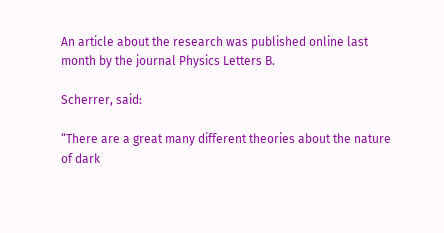An article about the research was published online last month by the journal Physics Letters B.

Scherrer, said:

“There are a great many different theories about the nature of dark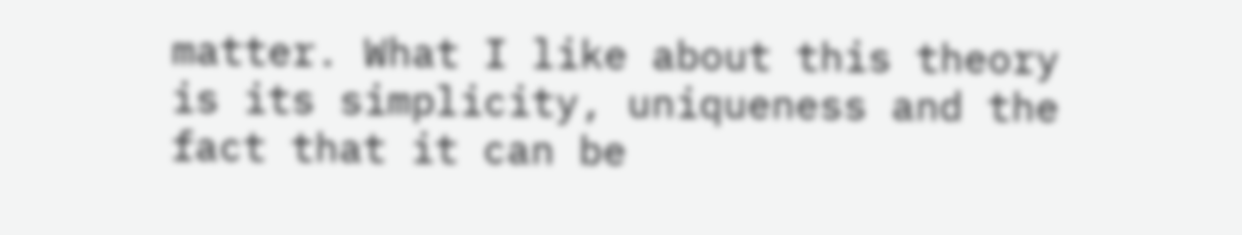matter. What I like about this theory is its simplicity, uniqueness and the fact that it can be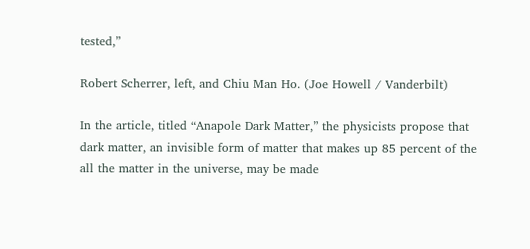tested,”

Robert Scherrer, left, and Chiu Man Ho. (Joe Howell / Vanderbilt)

In the article, titled “Anapole Dark Matter,” the physicists propose that dark matter, an invisible form of matter that makes up 85 percent of the all the matter in the universe, may be made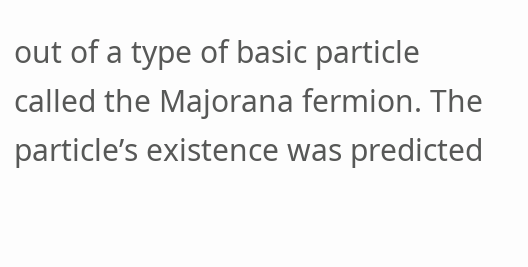out of a type of basic particle called the Majorana fermion. The particle’s existence was predicted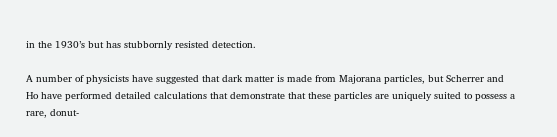in the 1930’s but has stubbornly resisted detection.

A number of physicists have suggested that dark matter is made from Majorana particles, but Scherrer and Ho have performed detailed calculations that demonstrate that these particles are uniquely suited to possess a rare, donut-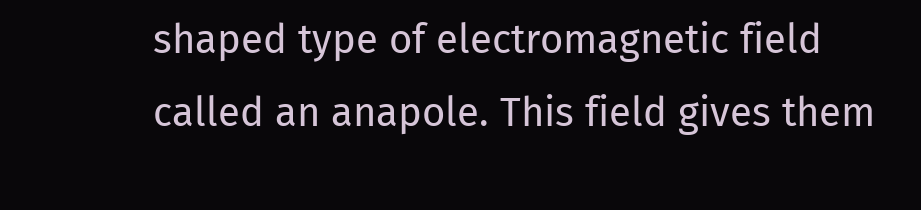shaped type of electromagnetic field called an anapole. This field gives them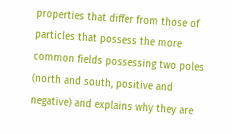properties that differ from those of particles that possess the more common fields possessing two poles (north and south, positive and negative) and explains why they are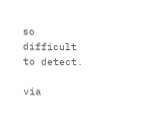so difficult to detect.

via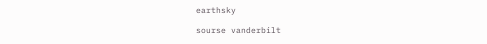earthsky

sourse vanderbilt